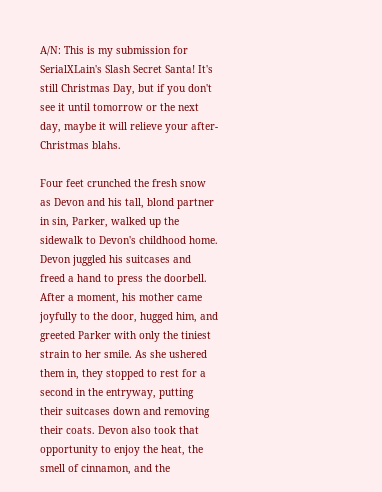A/N: This is my submission for SerialXLain's Slash Secret Santa! It's still Christmas Day, but if you don't see it until tomorrow or the next day, maybe it will relieve your after-Christmas blahs.

Four feet crunched the fresh snow as Devon and his tall, blond partner in sin, Parker, walked up the sidewalk to Devon's childhood home. Devon juggled his suitcases and freed a hand to press the doorbell. After a moment, his mother came joyfully to the door, hugged him, and greeted Parker with only the tiniest strain to her smile. As she ushered them in, they stopped to rest for a second in the entryway, putting their suitcases down and removing their coats. Devon also took that opportunity to enjoy the heat, the smell of cinnamon, and the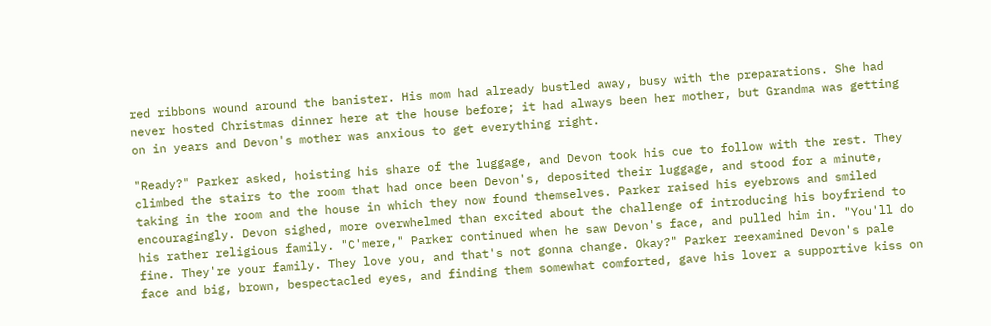red ribbons wound around the banister. His mom had already bustled away, busy with the preparations. She had never hosted Christmas dinner here at the house before; it had always been her mother, but Grandma was getting on in years and Devon's mother was anxious to get everything right.

"Ready?" Parker asked, hoisting his share of the luggage, and Devon took his cue to follow with the rest. They climbed the stairs to the room that had once been Devon's, deposited their luggage, and stood for a minute, taking in the room and the house in which they now found themselves. Parker raised his eyebrows and smiled encouragingly. Devon sighed, more overwhelmed than excited about the challenge of introducing his boyfriend to his rather religious family. "C'mere," Parker continued when he saw Devon's face, and pulled him in. "You'll do fine. They're your family. They love you, and that's not gonna change. Okay?" Parker reexamined Devon's pale face and big, brown, bespectacled eyes, and finding them somewhat comforted, gave his lover a supportive kiss on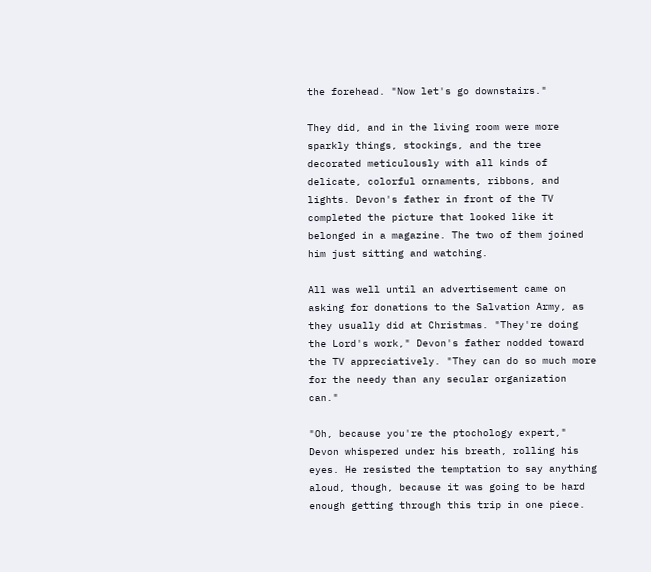the forehead. "Now let's go downstairs."

They did, and in the living room were more sparkly things, stockings, and the tree decorated meticulously with all kinds of delicate, colorful ornaments, ribbons, and lights. Devon's father in front of the TV completed the picture that looked like it belonged in a magazine. The two of them joined him just sitting and watching.

All was well until an advertisement came on asking for donations to the Salvation Army, as they usually did at Christmas. "They're doing the Lord's work," Devon's father nodded toward the TV appreciatively. "They can do so much more for the needy than any secular organization can."

"Oh, because you're the ptochology expert," Devon whispered under his breath, rolling his eyes. He resisted the temptation to say anything aloud, though, because it was going to be hard enough getting through this trip in one piece.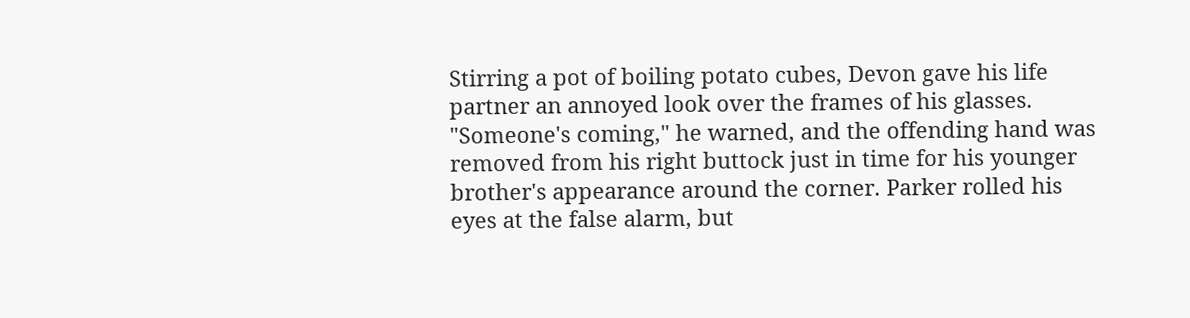Stirring a pot of boiling potato cubes, Devon gave his life partner an annoyed look over the frames of his glasses. "Someone's coming," he warned, and the offending hand was removed from his right buttock just in time for his younger brother's appearance around the corner. Parker rolled his eyes at the false alarm, but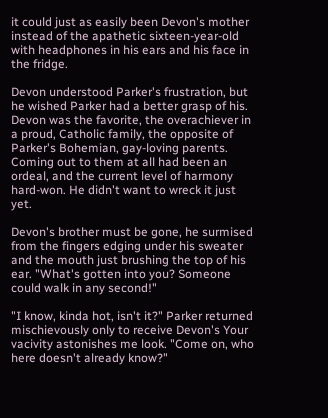it could just as easily been Devon's mother instead of the apathetic sixteen-year-old with headphones in his ears and his face in the fridge.

Devon understood Parker's frustration, but he wished Parker had a better grasp of his. Devon was the favorite, the overachiever in a proud, Catholic family, the opposite of Parker's Bohemian, gay-loving parents. Coming out to them at all had been an ordeal, and the current level of harmony hard-won. He didn't want to wreck it just yet.

Devon's brother must be gone, he surmised from the fingers edging under his sweater and the mouth just brushing the top of his ear. "What's gotten into you? Someone could walk in any second!"

"I know, kinda hot, isn't it?" Parker returned mischievously only to receive Devon's Your vacivity astonishes me look. "Come on, who here doesn't already know?"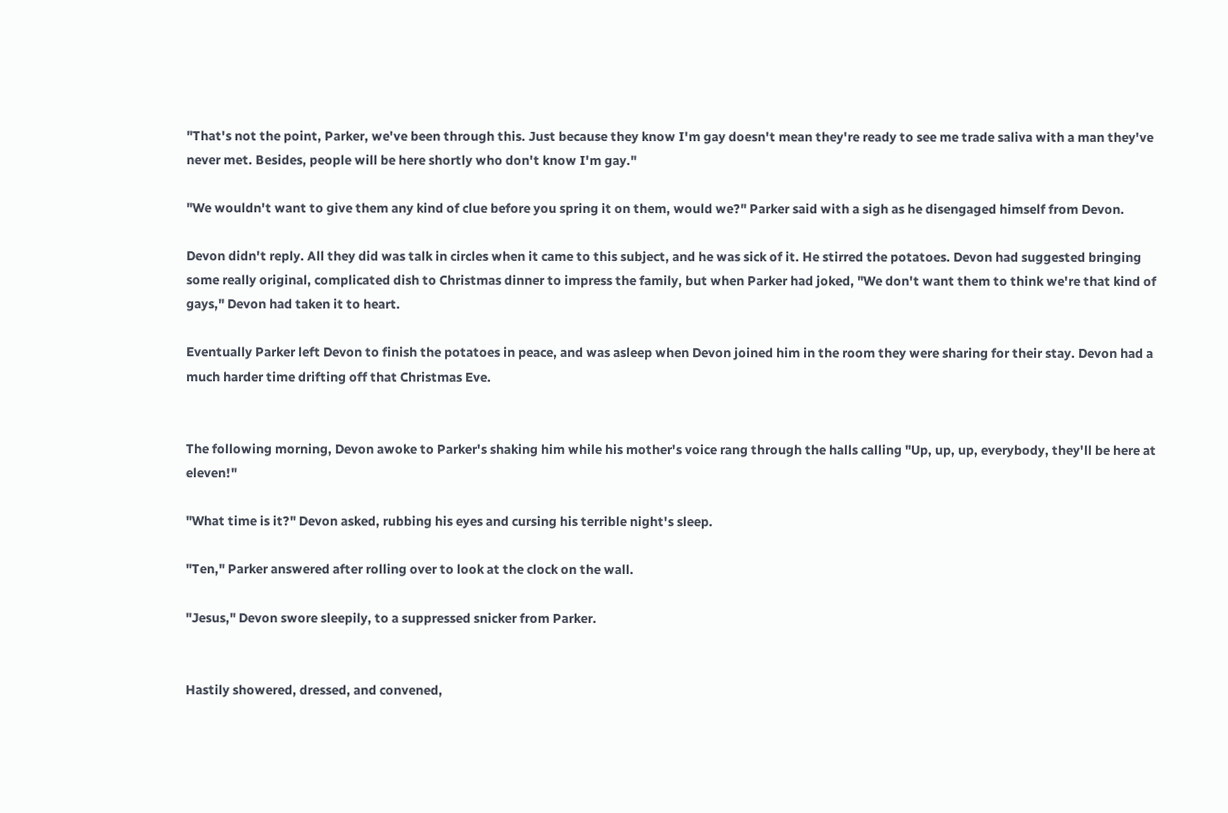"That's not the point, Parker, we've been through this. Just because they know I'm gay doesn't mean they're ready to see me trade saliva with a man they've never met. Besides, people will be here shortly who don't know I'm gay."

"We wouldn't want to give them any kind of clue before you spring it on them, would we?" Parker said with a sigh as he disengaged himself from Devon.

Devon didn't reply. All they did was talk in circles when it came to this subject, and he was sick of it. He stirred the potatoes. Devon had suggested bringing some really original, complicated dish to Christmas dinner to impress the family, but when Parker had joked, "We don't want them to think we're that kind of gays," Devon had taken it to heart.

Eventually Parker left Devon to finish the potatoes in peace, and was asleep when Devon joined him in the room they were sharing for their stay. Devon had a much harder time drifting off that Christmas Eve.


The following morning, Devon awoke to Parker's shaking him while his mother's voice rang through the halls calling "Up, up, up, everybody, they'll be here at eleven!"

"What time is it?" Devon asked, rubbing his eyes and cursing his terrible night's sleep.

"Ten," Parker answered after rolling over to look at the clock on the wall.

"Jesus," Devon swore sleepily, to a suppressed snicker from Parker.


Hastily showered, dressed, and convened,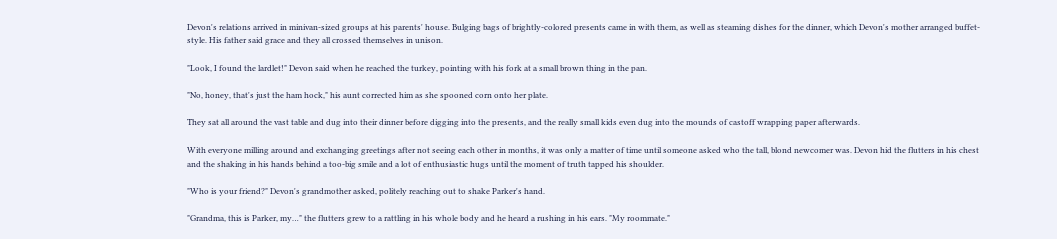Devon's relations arrived in minivan-sized groups at his parents' house. Bulging bags of brightly-colored presents came in with them, as well as steaming dishes for the dinner, which Devon's mother arranged buffet-style. His father said grace and they all crossed themselves in unison.

"Look, I found the lardlet!" Devon said when he reached the turkey, pointing with his fork at a small brown thing in the pan.

"No, honey, that's just the ham hock," his aunt corrected him as she spooned corn onto her plate.

They sat all around the vast table and dug into their dinner before digging into the presents, and the really small kids even dug into the mounds of castoff wrapping paper afterwards.

With everyone milling around and exchanging greetings after not seeing each other in months, it was only a matter of time until someone asked who the tall, blond newcomer was. Devon hid the flutters in his chest and the shaking in his hands behind a too-big smile and a lot of enthusiastic hugs until the moment of truth tapped his shoulder.

"Who is your friend?" Devon's grandmother asked, politely reaching out to shake Parker's hand.

"Grandma, this is Parker, my…" the flutters grew to a rattling in his whole body and he heard a rushing in his ears. "My roommate."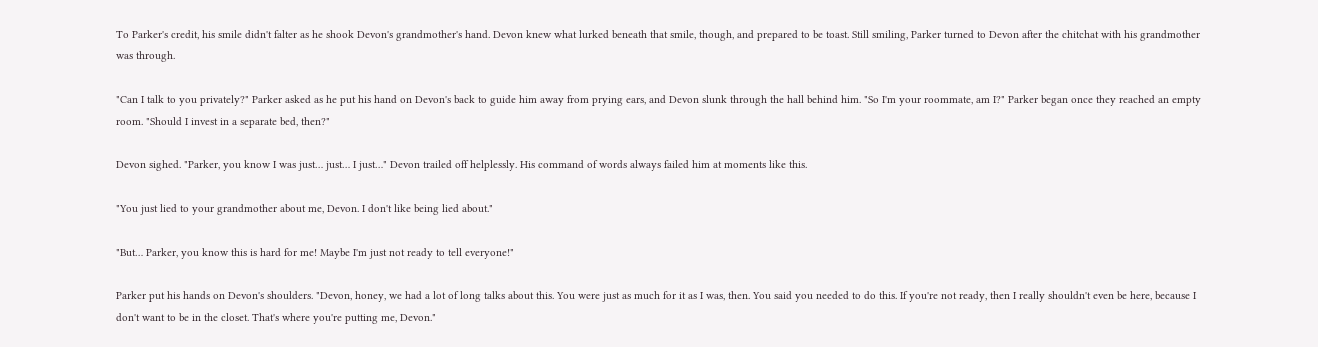To Parker's credit, his smile didn't falter as he shook Devon's grandmother's hand. Devon knew what lurked beneath that smile, though, and prepared to be toast. Still smiling, Parker turned to Devon after the chitchat with his grandmother was through.

"Can I talk to you privately?" Parker asked as he put his hand on Devon's back to guide him away from prying ears, and Devon slunk through the hall behind him. "So I'm your roommate, am I?" Parker began once they reached an empty room. "Should I invest in a separate bed, then?"

Devon sighed. "Parker, you know I was just… just… I just…" Devon trailed off helplessly. His command of words always failed him at moments like this.

"You just lied to your grandmother about me, Devon. I don't like being lied about."

"But… Parker, you know this is hard for me! Maybe I'm just not ready to tell everyone!"

Parker put his hands on Devon's shoulders. "Devon, honey, we had a lot of long talks about this. You were just as much for it as I was, then. You said you needed to do this. If you're not ready, then I really shouldn't even be here, because I don't want to be in the closet. That's where you're putting me, Devon."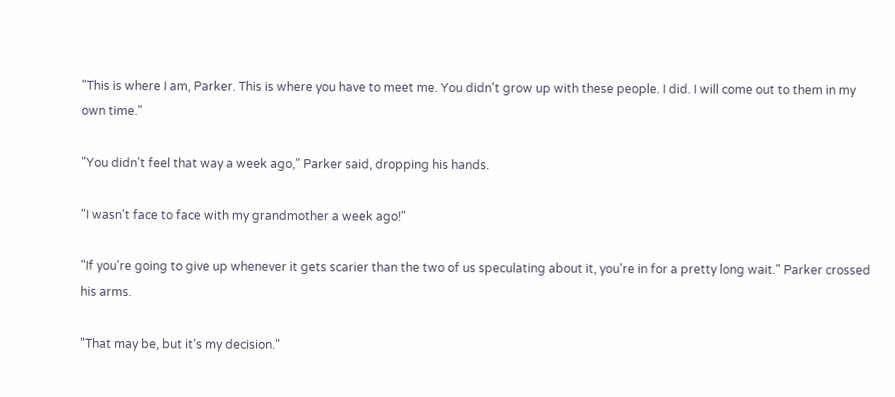"This is where I am, Parker. This is where you have to meet me. You didn't grow up with these people. I did. I will come out to them in my own time."

"You didn't feel that way a week ago," Parker said, dropping his hands.

"I wasn't face to face with my grandmother a week ago!"

"If you're going to give up whenever it gets scarier than the two of us speculating about it, you're in for a pretty long wait." Parker crossed his arms.

"That may be, but it's my decision."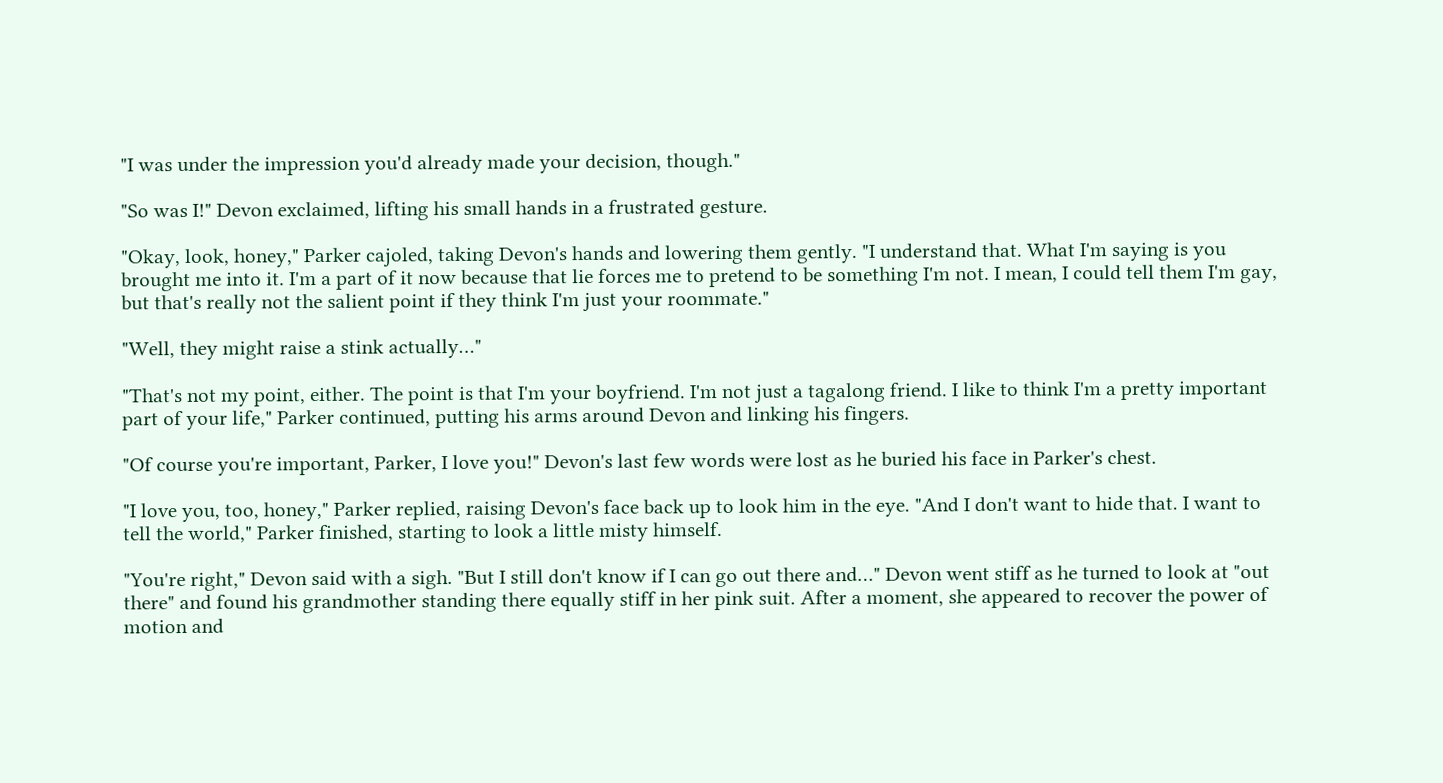"I was under the impression you'd already made your decision, though."

"So was I!" Devon exclaimed, lifting his small hands in a frustrated gesture.

"Okay, look, honey," Parker cajoled, taking Devon's hands and lowering them gently. "I understand that. What I'm saying is you brought me into it. I'm a part of it now because that lie forces me to pretend to be something I'm not. I mean, I could tell them I'm gay, but that's really not the salient point if they think I'm just your roommate."

"Well, they might raise a stink actually…"

"That's not my point, either. The point is that I'm your boyfriend. I'm not just a tagalong friend. I like to think I'm a pretty important part of your life," Parker continued, putting his arms around Devon and linking his fingers.

"Of course you're important, Parker, I love you!" Devon's last few words were lost as he buried his face in Parker's chest.

"I love you, too, honey," Parker replied, raising Devon's face back up to look him in the eye. "And I don't want to hide that. I want to tell the world," Parker finished, starting to look a little misty himself.

"You're right," Devon said with a sigh. "But I still don't know if I can go out there and…" Devon went stiff as he turned to look at "out there" and found his grandmother standing there equally stiff in her pink suit. After a moment, she appeared to recover the power of motion and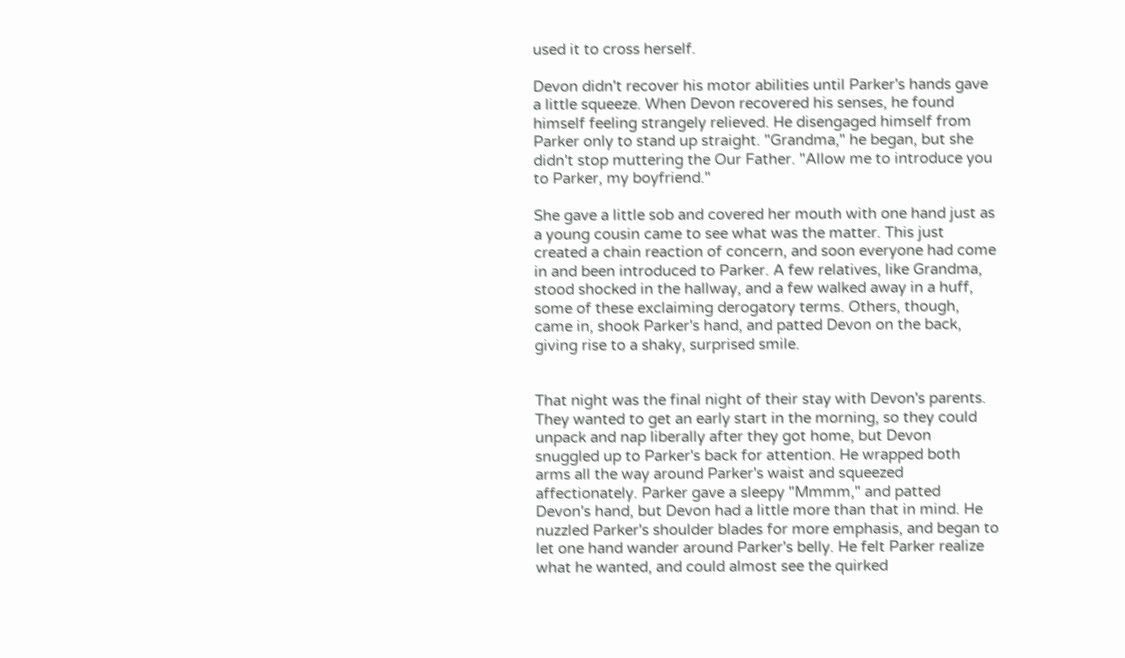used it to cross herself.

Devon didn't recover his motor abilities until Parker's hands gave a little squeeze. When Devon recovered his senses, he found himself feeling strangely relieved. He disengaged himself from Parker only to stand up straight. "Grandma," he began, but she didn't stop muttering the Our Father. "Allow me to introduce you to Parker, my boyfriend."

She gave a little sob and covered her mouth with one hand just as a young cousin came to see what was the matter. This just created a chain reaction of concern, and soon everyone had come in and been introduced to Parker. A few relatives, like Grandma, stood shocked in the hallway, and a few walked away in a huff, some of these exclaiming derogatory terms. Others, though, came in, shook Parker's hand, and patted Devon on the back, giving rise to a shaky, surprised smile.


That night was the final night of their stay with Devon's parents. They wanted to get an early start in the morning, so they could unpack and nap liberally after they got home, but Devon snuggled up to Parker's back for attention. He wrapped both arms all the way around Parker's waist and squeezed affectionately. Parker gave a sleepy "Mmmm," and patted Devon's hand, but Devon had a little more than that in mind. He nuzzled Parker's shoulder blades for more emphasis, and began to let one hand wander around Parker's belly. He felt Parker realize what he wanted, and could almost see the quirked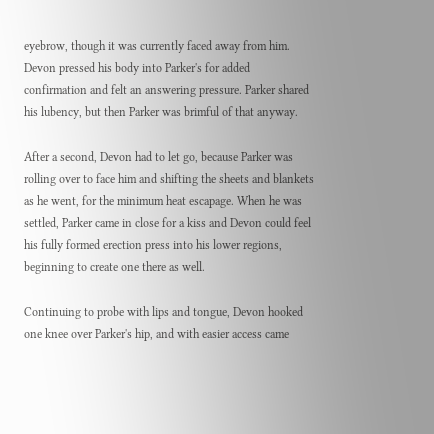eyebrow, though it was currently faced away from him. Devon pressed his body into Parker's for added confirmation and felt an answering pressure. Parker shared his lubency, but then Parker was brimful of that anyway.

After a second, Devon had to let go, because Parker was rolling over to face him and shifting the sheets and blankets as he went, for the minimum heat escapage. When he was settled, Parker came in close for a kiss and Devon could feel his fully formed erection press into his lower regions, beginning to create one there as well.

Continuing to probe with lips and tongue, Devon hooked one knee over Parker's hip, and with easier access came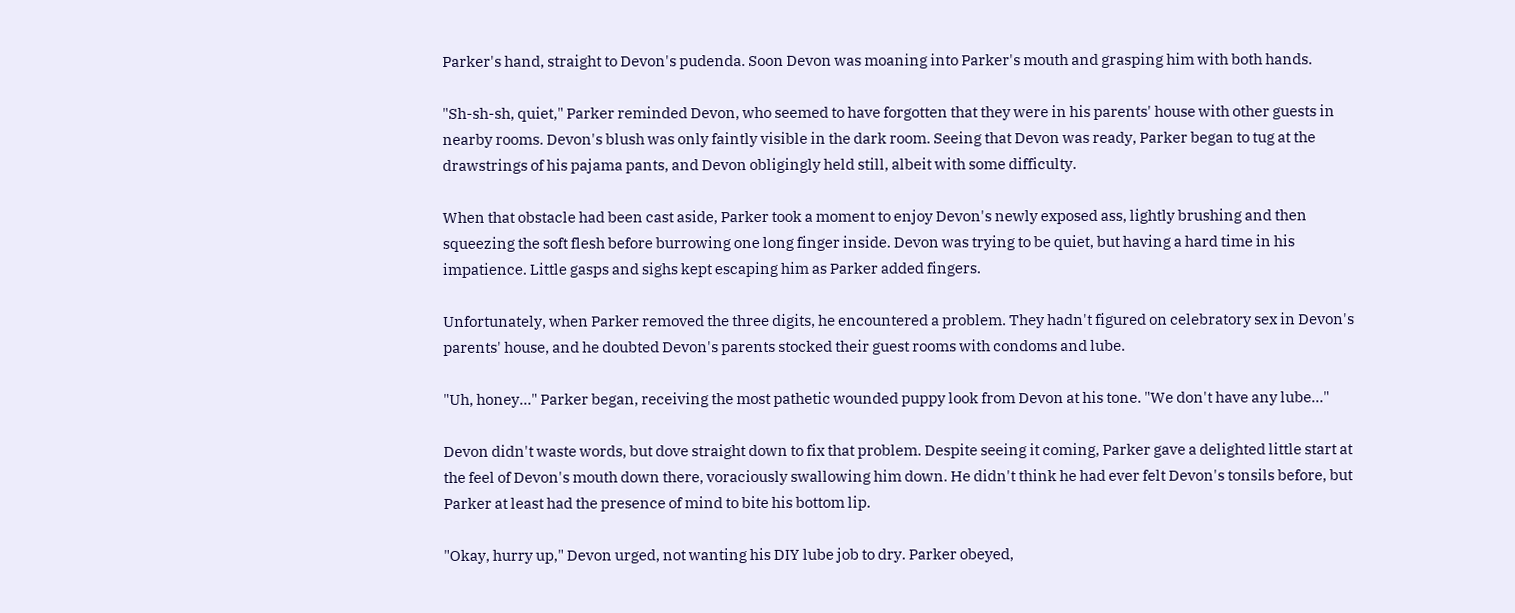Parker's hand, straight to Devon's pudenda. Soon Devon was moaning into Parker's mouth and grasping him with both hands.

"Sh-sh-sh, quiet," Parker reminded Devon, who seemed to have forgotten that they were in his parents' house with other guests in nearby rooms. Devon's blush was only faintly visible in the dark room. Seeing that Devon was ready, Parker began to tug at the drawstrings of his pajama pants, and Devon obligingly held still, albeit with some difficulty.

When that obstacle had been cast aside, Parker took a moment to enjoy Devon's newly exposed ass, lightly brushing and then squeezing the soft flesh before burrowing one long finger inside. Devon was trying to be quiet, but having a hard time in his impatience. Little gasps and sighs kept escaping him as Parker added fingers.

Unfortunately, when Parker removed the three digits, he encountered a problem. They hadn't figured on celebratory sex in Devon's parents' house, and he doubted Devon's parents stocked their guest rooms with condoms and lube.

"Uh, honey…" Parker began, receiving the most pathetic wounded puppy look from Devon at his tone. "We don't have any lube…"

Devon didn't waste words, but dove straight down to fix that problem. Despite seeing it coming, Parker gave a delighted little start at the feel of Devon's mouth down there, voraciously swallowing him down. He didn't think he had ever felt Devon's tonsils before, but Parker at least had the presence of mind to bite his bottom lip.

"Okay, hurry up," Devon urged, not wanting his DIY lube job to dry. Parker obeyed,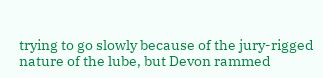trying to go slowly because of the jury-rigged nature of the lube, but Devon rammed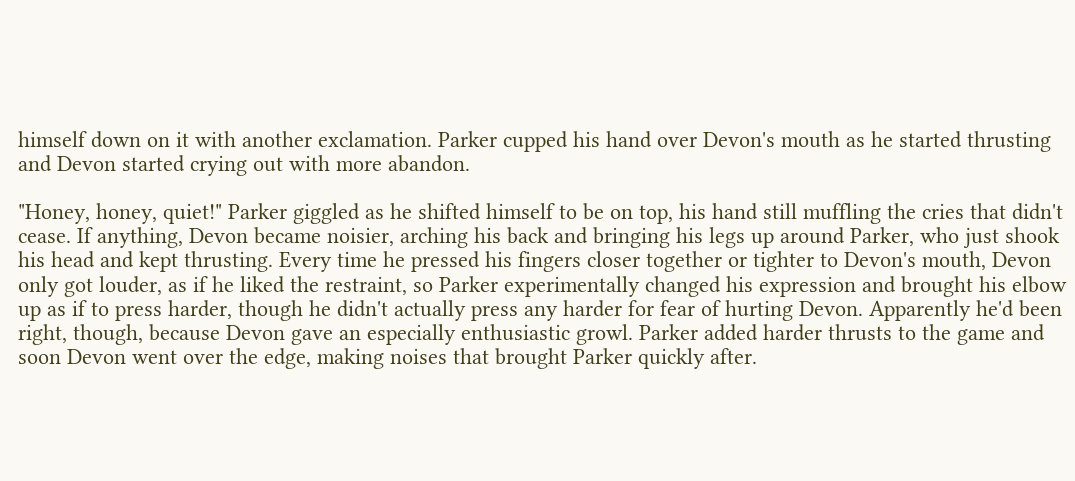himself down on it with another exclamation. Parker cupped his hand over Devon's mouth as he started thrusting and Devon started crying out with more abandon.

"Honey, honey, quiet!" Parker giggled as he shifted himself to be on top, his hand still muffling the cries that didn't cease. If anything, Devon became noisier, arching his back and bringing his legs up around Parker, who just shook his head and kept thrusting. Every time he pressed his fingers closer together or tighter to Devon's mouth, Devon only got louder, as if he liked the restraint, so Parker experimentally changed his expression and brought his elbow up as if to press harder, though he didn't actually press any harder for fear of hurting Devon. Apparently he'd been right, though, because Devon gave an especially enthusiastic growl. Parker added harder thrusts to the game and soon Devon went over the edge, making noises that brought Parker quickly after.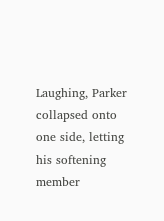Laughing, Parker collapsed onto one side, letting his softening member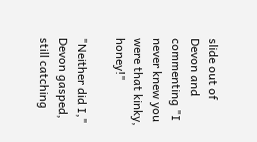slide out of Devon and commenting "I never knew you were that kinky, honey!"

"Neither did I," Devon gasped, still catching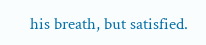his breath, but satisfied.